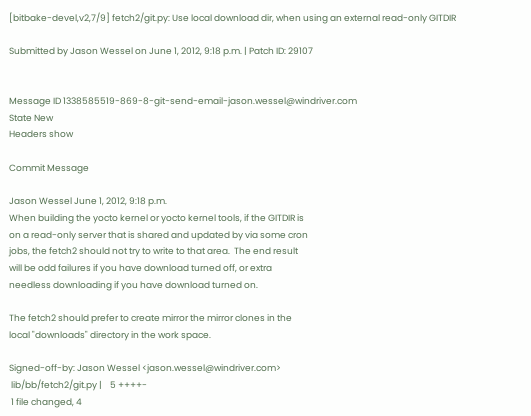[bitbake-devel,v2,7/9] fetch2/git.py: Use local download dir, when using an external read-only GITDIR

Submitted by Jason Wessel on June 1, 2012, 9:18 p.m. | Patch ID: 29107


Message ID 1338585519-869-8-git-send-email-jason.wessel@windriver.com
State New
Headers show

Commit Message

Jason Wessel June 1, 2012, 9:18 p.m.
When building the yocto kernel or yocto kernel tools, if the GITDIR is
on a read-only server that is shared and updated by via some cron
jobs, the fetch2 should not try to write to that area.  The end result
will be odd failures if you have download turned off, or extra
needless downloading if you have download turned on.

The fetch2 should prefer to create mirror the mirror clones in the
local "downloads" directory in the work space.

Signed-off-by: Jason Wessel <jason.wessel@windriver.com>
 lib/bb/fetch2/git.py |    5 ++++-
 1 file changed, 4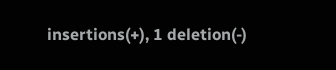insertions(+), 1 deletion(-)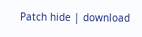Patch hide | download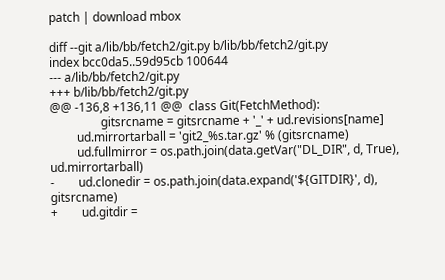patch | download mbox

diff --git a/lib/bb/fetch2/git.py b/lib/bb/fetch2/git.py
index bcc0da5..59d95cb 100644
--- a/lib/bb/fetch2/git.py
+++ b/lib/bb/fetch2/git.py
@@ -136,8 +136,11 @@  class Git(FetchMethod):
                 gitsrcname = gitsrcname + '_' + ud.revisions[name]
         ud.mirrortarball = 'git2_%s.tar.gz' % (gitsrcname)
         ud.fullmirror = os.path.join(data.getVar("DL_DIR", d, True), ud.mirrortarball)
-        ud.clonedir = os.path.join(data.expand('${GITDIR}', d), gitsrcname)
+        ud.gitdir =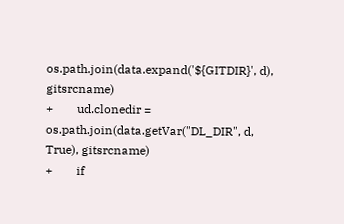os.path.join(data.expand('${GITDIR}', d), gitsrcname)
+        ud.clonedir = os.path.join(data.getVar("DL_DIR", d, True), gitsrcname)
+        if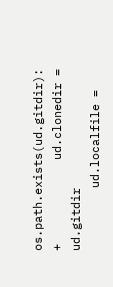os.path.exists(ud.gitdir):
+            ud.clonedir = ud.gitdir
         ud.localfile =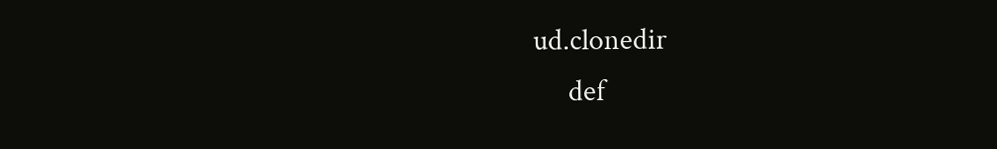ud.clonedir
     def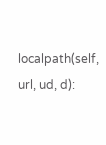localpath(self, url, ud, d):